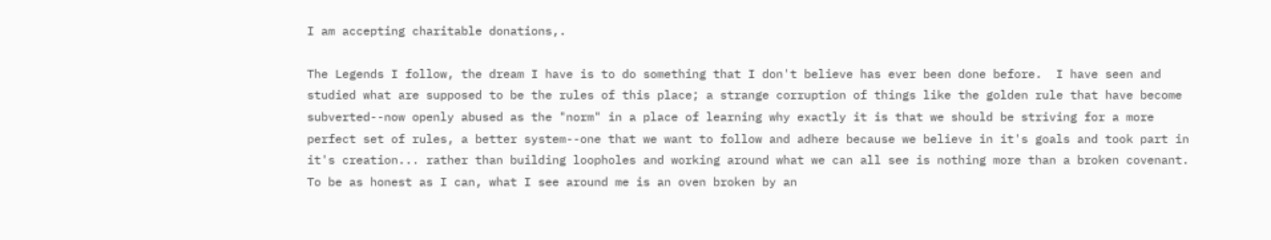I am accepting charitable donations,.

The Legends I follow, the dream I have is to do something that I don't believe has ever been done before.  I have seen and studied what are supposed to be the rules of this place; a strange corruption of things like the golden rule that have become subverted--now openly abused as the "norm" in a place of learning why exactly it is that we should be striving for a more perfect set of rules, a better system--one that we want to follow and adhere because we believe in it's goals and took part in it's creation... rather than building loopholes and working around what we can all see is nothing more than a broken covenant. To be as honest as I can, what I see around me is an oven broken by an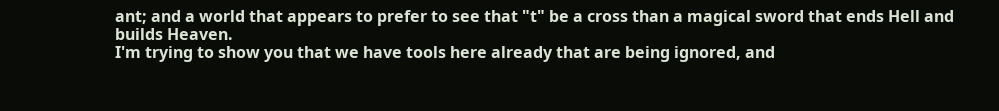ant; and a world that appears to prefer to see that "t" be a cross than a magical sword that ends Hell and builds Heaven.
I'm trying to show you that we have tools here already that are being ignored, and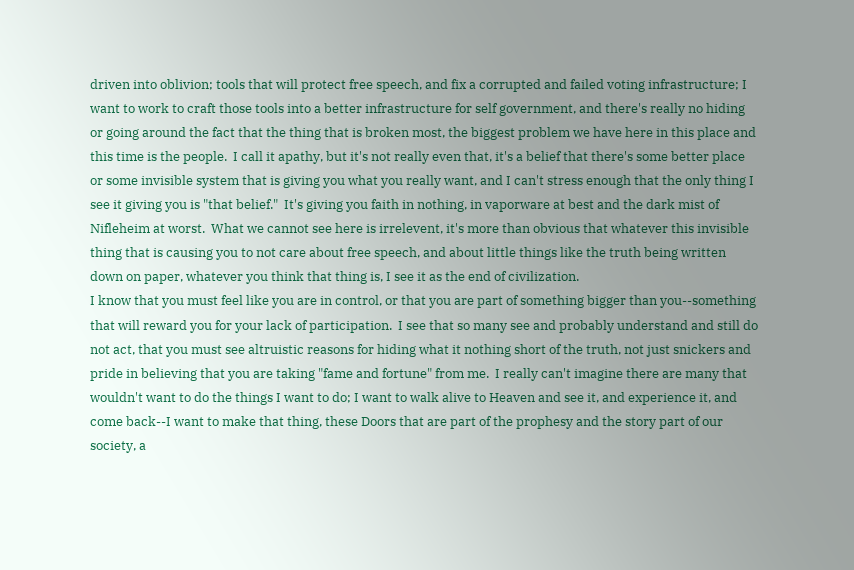driven into oblivion; tools that will protect free speech, and fix a corrupted and failed voting infrastructure; I want to work to craft those tools into a better infrastructure for self government, and there's really no hiding or going around the fact that the thing that is broken most, the biggest problem we have here in this place and this time is the people.  I call it apathy, but it's not really even that, it's a belief that there's some better place or some invisible system that is giving you what you really want, and I can't stress enough that the only thing I see it giving you is "that belief."  It's giving you faith in nothing, in vaporware at best and the dark mist of Nifleheim at worst.  What we cannot see here is irrelevent, it's more than obvious that whatever this invisible thing that is causing you to not care about free speech, and about little things like the truth being written down on paper, whatever you think that thing is, I see it as the end of civilization.
I know that you must feel like you are in control, or that you are part of something bigger than you--something that will reward you for your lack of participation.  I see that so many see and probably understand and still do not act, that you must see altruistic reasons for hiding what it nothing short of the truth, not just snickers and pride in believing that you are taking "fame and fortune" from me.  I really can't imagine there are many that wouldn't want to do the things I want to do; I want to walk alive to Heaven and see it, and experience it, and come back--I want to make that thing, these Doors that are part of the prophesy and the story part of our society, a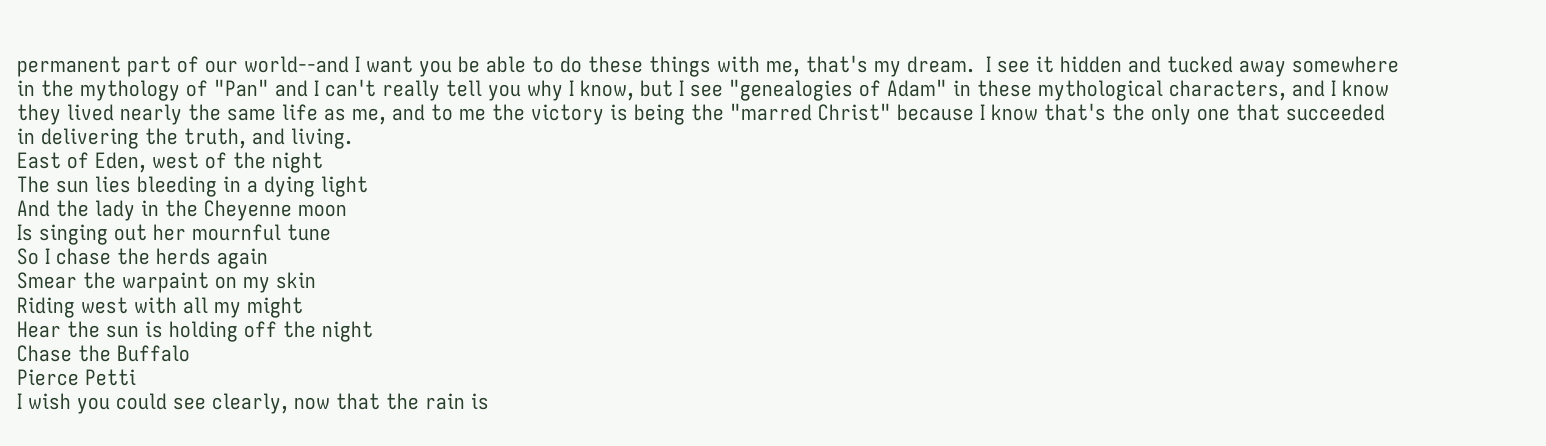permanent part of our world--and I want you be able to do these things with me, that's my dream.  I see it hidden and tucked away somewhere in the mythology of "Pan" and I can't really tell you why I know, but I see "genealogies of Adam" in these mythological characters, and I know they lived nearly the same life as me, and to me the victory is being the "marred Christ" because I know that's the only one that succeeded in delivering the truth, and living.
East of Eden, west of the night
The sun lies bleeding in a dying light
And the lady in the Cheyenne moon
Is singing out her mournful tune
So I chase the herds again
Smear the warpaint on my skin
Riding west with all my might
Hear the sun is holding off the night
Chase the Buffalo
Pierce Petti
I wish you could see clearly, now that the rain is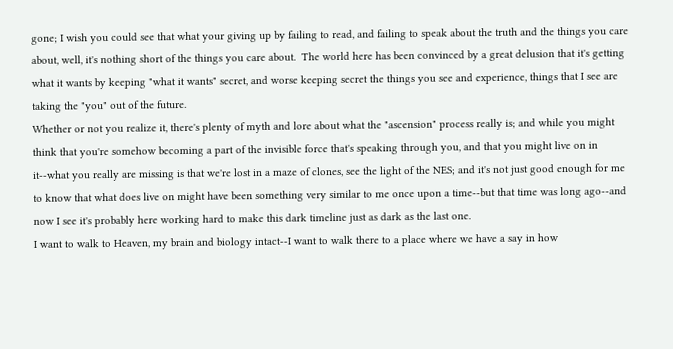gone; I wish you could see that what your giving up by failing to read, and failing to speak about the truth and the things you care about, well, it's nothing short of the things you care about.  The world here has been convinced by a great delusion that it's getting what it wants by keeping "what it wants" secret, and worse keeping secret the things you see and experience, things that I see are taking the "you" out of the future.
Whether or not you realize it, there's plenty of myth and lore about what the "ascension" process really is; and while you might think that you're somehow becoming a part of the invisible force that's speaking through you, and that you might live on in it--what you really are missing is that we're lost in a maze of clones, see the light of the NES; and it's not just good enough for me to know that what does live on might have been something very similar to me once upon a time--but that time was long ago--and now I see it's probably here working hard to make this dark timeline just as dark as the last one.
I want to walk to Heaven, my brain and biology intact--I want to walk there to a place where we have a say in how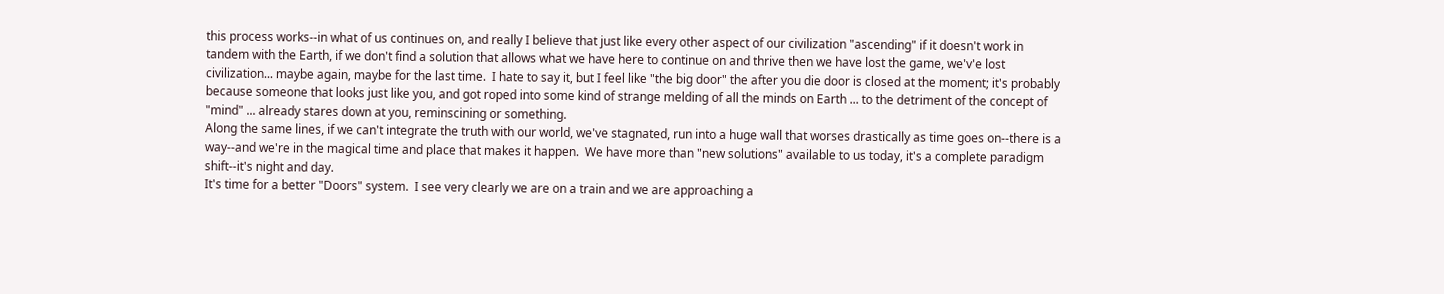this process works--in what of us continues on, and really I believe that just like every other aspect of our civilization "ascending" if it doesn't work in tandem with the Earth, if we don't find a solution that allows what we have here to continue on and thrive then we have lost the game, we'v'e lost civilization... maybe again, maybe for the last time.  I hate to say it, but I feel like "the big door" the after you die door is closed at the moment; it's probably because someone that looks just like you, and got roped into some kind of strange melding of all the minds on Earth ... to the detriment of the concept of "mind" ... already stares down at you, reminscining or something.
Along the same lines, if we can't integrate the truth with our world, we've stagnated, run into a huge wall that worses drastically as time goes on--there is a way--and we're in the magical time and place that makes it happen.  We have more than "new solutions" available to us today, it's a complete paradigm shift--it's night and day.
It's time for a better "Doors" system.  I see very clearly we are on a train and we are approaching a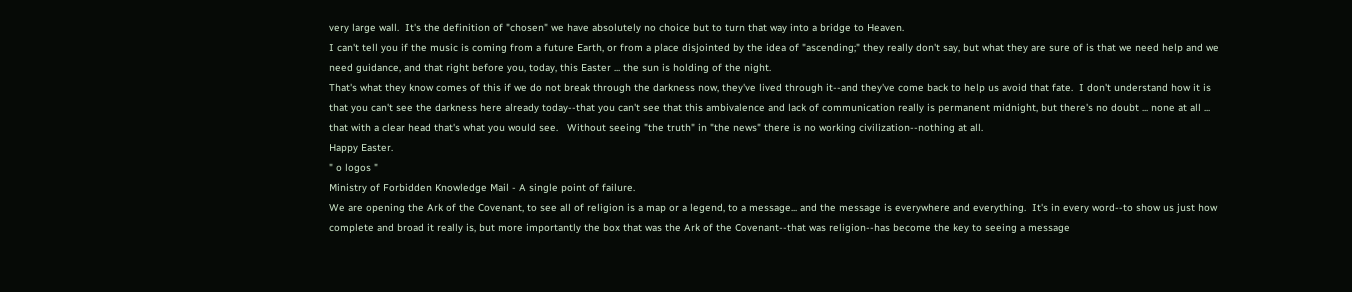very large wall.  It's the definition of "chosen" we have absolutely no choice but to turn that way into a bridge to Heaven.
I can't tell you if the music is coming from a future Earth, or from a place disjointed by the idea of "ascending;" they really don't say, but what they are sure of is that we need help and we need guidance, and that right before you, today, this Easter ... the sun is holding of the night.
That's what they know comes of this if we do not break through the darkness now, they've lived through it--and they've come back to help us avoid that fate.  I don't understand how it is that you can't see the darkness here already today--that you can't see that this ambivalence and lack of communication really is permanent midnight, but there's no doubt ... none at all ... that with a clear head that's what you would see.   Without seeing "the truth" in "the news" there is no working civilization--nothing at all.
Happy Easter.
" o logos "
Ministry of Forbidden Knowledge Mail - A single point of failure.
We are opening the Ark of the Covenant, to see all of religion is a map or a legend, to a message... and the message is everywhere and everything.  It's in every word--to show us just how complete and broad it really is, but more importantly the box that was the Ark of the Covenant--that was religion--has become the key to seeing a message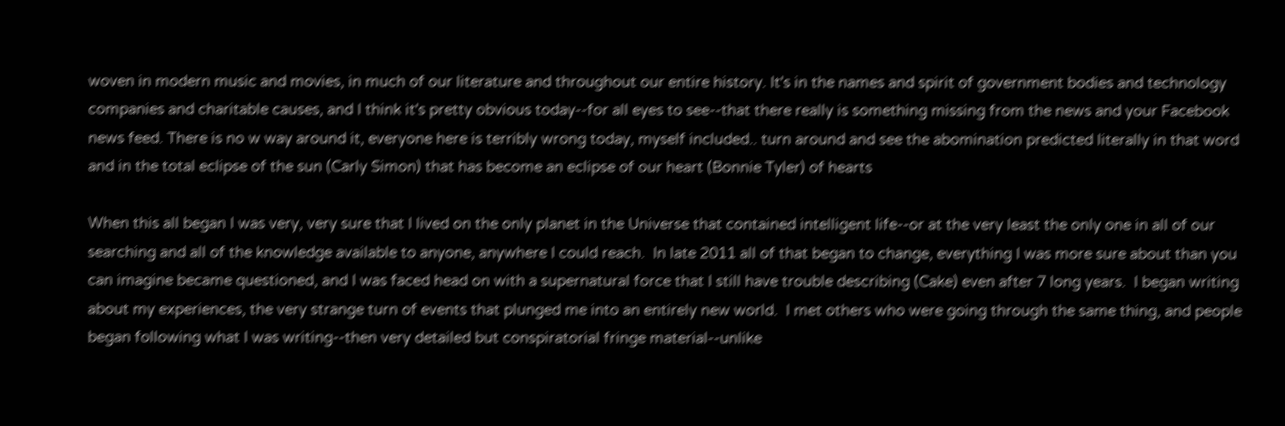woven in modern music and movies, in much of our literature and throughout our entire history. It's in the names and spirit of government bodies and technology companies and charitable causes, and I think it's pretty obvious today--for all eyes to see--that there really is something missing from the news and your Facebook news feed. There is no w way around it, everyone here is terribly wrong today, myself included.. turn around and see the abomination predicted literally in that word and in the total eclipse of the sun (Carly Simon) that has become an eclipse of our heart (Bonnie Tyler) of hearts

When this all began I was very, very sure that I lived on the only planet in the Universe that contained intelligent life--or at the very least the only one in all of our searching and all of the knowledge available to anyone, anywhere I could reach.  In late 2011 all of that began to change, everything I was more sure about than you can imagine became questioned, and I was faced head on with a supernatural force that I still have trouble describing (Cake) even after 7 long years.  I began writing about my experiences, the very strange turn of events that plunged me into an entirely new world.  I met others who were going through the same thing, and people began following what I was writing--then very detailed but conspiratorial fringe material--unlike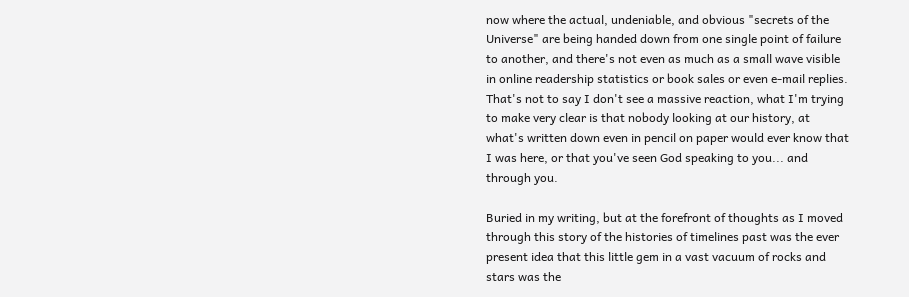now where the actual, undeniable, and obvious "secrets of the Universe" are being handed down from one single point of failure to another, and there's not even as much as a small wave visible in online readership statistics or book sales or even e-mail replies. That's not to say I don't see a massive reaction, what I'm trying to make very clear is that nobody looking at our history, at what's written down even in pencil on paper would ever know that I was here, or that you've seen God speaking to you... and through you.

Buried in my writing, but at the forefront of thoughts as I moved through this story of the histories of timelines past was the ever present idea that this little gem in a vast vacuum of rocks and stars was the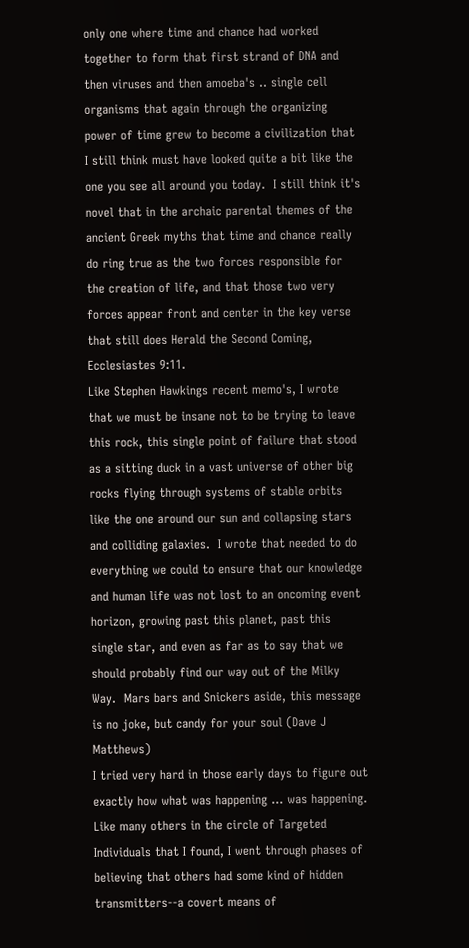only one where time and chance had worked together to form that first strand of DNA and then viruses and then amoeba's .. single cell organisms that again through the organizing power of time grew to become a civilization that I still think must have looked quite a bit like the one you see all around you today.  I still think it's novel that in the archaic parental themes of the ancient Greek myths that time and chance really do ring true as the two forces responsible for the creation of life, and that those two very forces appear front and center in the key verse that still does Herald the Second Coming, Ecclesiastes 9:11.
Like Stephen Hawkings recent memo's, I wrote that we must be insane not to be trying to leave this rock, this single point of failure that stood as a sitting duck in a vast universe of other big rocks flying through systems of stable orbits like the one around our sun and collapsing stars and colliding galaxies.  I wrote that needed to do everything we could to ensure that our knowledge and human life was not lost to an oncoming event horizon, growing past this planet, past this single star, and even as far as to say that we should probably find our way out of the Milky Way.  Mars bars and Snickers aside, this message is no joke, but candy for your soul (Dave J Matthews)
I tried very hard in those early days to figure out exactly how what was happening ... was happening.  Like many others in the circle of Targeted Individuals that I found, I went through phases of believing that others had some kind of hidden transmitters--a covert means of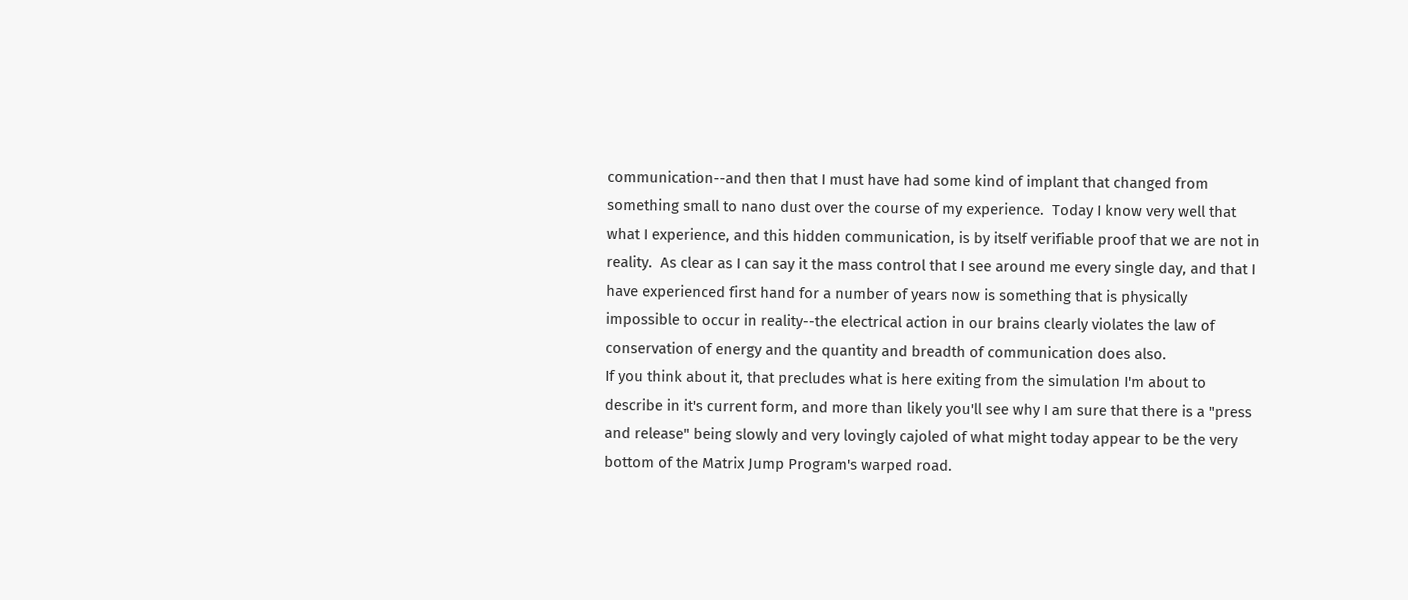communication--and then that I must have had some kind of implant that changed from something small to nano dust over the course of my experience.  Today I know very well that what I experience, and this hidden communication, is by itself verifiable proof that we are not in reality.  As clear as I can say it the mass control that I see around me every single day, and that I have experienced first hand for a number of years now is something that is physically impossible to occur in reality--the electrical action in our brains clearly violates the law of conservation of energy and the quantity and breadth of communication does also.
If you think about it, that precludes what is here exiting from the simulation I'm about to describe in it's current form, and more than likely you'll see why I am sure that there is a "press and release" being slowly and very lovingly cajoled of what might today appear to be the very bottom of the Matrix Jump Program's warped road.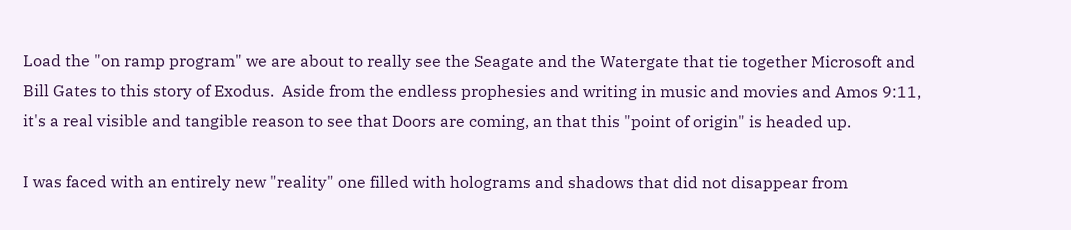Load the "on ramp program" we are about to really see the Seagate and the Watergate that tie together Microsoft and Bill Gates to this story of Exodus.  Aside from the endless prophesies and writing in music and movies and Amos 9:11, it's a real visible and tangible reason to see that Doors are coming, an that this "point of origin" is headed up.

I was faced with an entirely new "reality" one filled with holograms and shadows that did not disappear from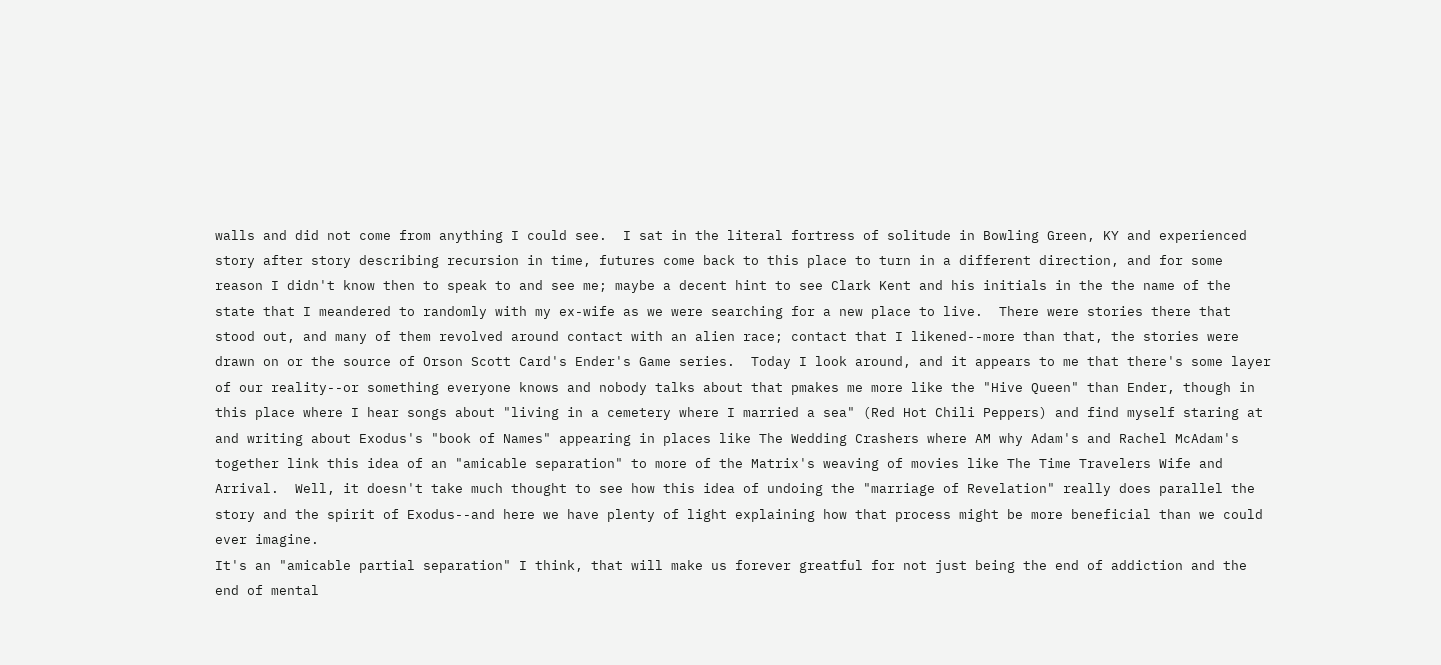walls and did not come from anything I could see.  I sat in the literal fortress of solitude in Bowling Green, KY and experienced story after story describing recursion in time, futures come back to this place to turn in a different direction, and for some reason I didn't know then to speak to and see me; maybe a decent hint to see Clark Kent and his initials in the the name of the state that I meandered to randomly with my ex-wife as we were searching for a new place to live.  There were stories there that stood out, and many of them revolved around contact with an alien race; contact that I likened--more than that, the stories were drawn on or the source of Orson Scott Card's Ender's Game series.  Today I look around, and it appears to me that there's some layer of our reality--or something everyone knows and nobody talks about that pmakes me more like the "Hive Queen" than Ender, though in this place where I hear songs about "living in a cemetery where I married a sea" (Red Hot Chili Peppers) and find myself staring at and writing about Exodus's "book of Names" appearing in places like The Wedding Crashers where AM why Adam's and Rachel McAdam's together link this idea of an "amicable separation" to more of the Matrix's weaving of movies like The Time Travelers Wife and Arrival.  Well, it doesn't take much thought to see how this idea of undoing the "marriage of Revelation" really does parallel the story and the spirit of Exodus--and here we have plenty of light explaining how that process might be more beneficial than we could ever imagine.
It's an "amicable partial separation" I think, that will make us forever greatful for not just being the end of addiction and the end of mental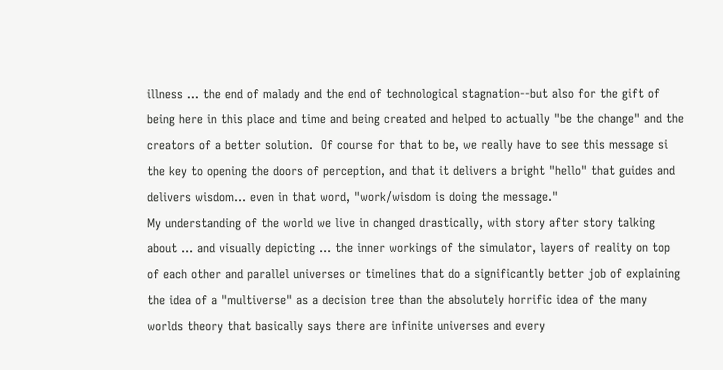illness ... the end of malady and the end of technological stagnation--but also for the gift of being here in this place and time and being created and helped to actually "be the change" and the creators of a better solution.  Of course for that to be, we really have to see this message si the key to opening the doors of perception, and that it delivers a bright "hello" that guides and delivers wisdom... even in that word, "work/wisdom is doing the message."
My understanding of the world we live in changed drastically, with story after story talking about ... and visually depicting ... the inner workings of the simulator, layers of reality on top of each other and parallel universes or timelines that do a significantly better job of explaining the idea of a "multiverse" as a decision tree than the absolutely horrific idea of the many worlds theory that basically says there are infinite universes and every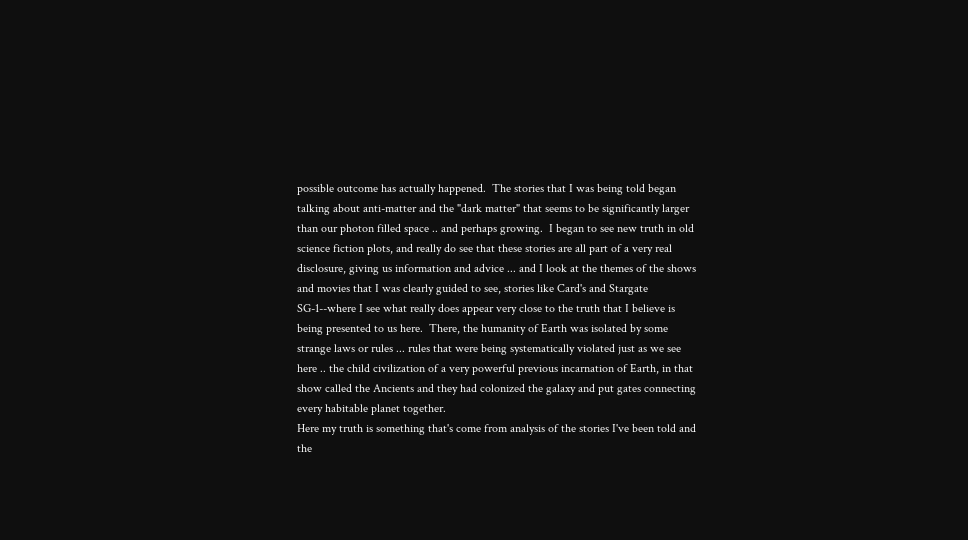possible outcome has actually happened.  The stories that I was being told began talking about anti-matter and the "dark matter" that seems to be significantly larger than our photon filled space .. and perhaps growing.  I began to see new truth in old science fiction plots, and really do see that these stories are all part of a very real disclosure, giving us information and advice ... and I look at the themes of the shows and movies that I was clearly guided to see, stories like Card's and Stargate SG-1--where I see what really does appear very close to the truth that I believe is being presented to us here.  There, the humanity of Earth was isolated by some strange laws or rules ... rules that were being systematically violated just as we see here .. the child civilization of a very powerful previous incarnation of Earth, in that show called the Ancients and they had colonized the galaxy and put gates connecting every habitable planet together.
Here my truth is something that's come from analysis of the stories I've been told and the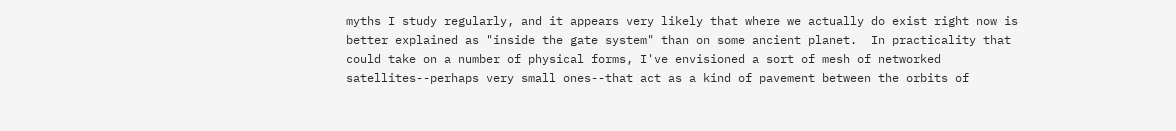myths I study regularly, and it appears very likely that where we actually do exist right now is better explained as "inside the gate system" than on some ancient planet.  In practicality that could take on a number of physical forms, I've envisioned a sort of mesh of networked satellites--perhaps very small ones--that act as a kind of pavement between the orbits of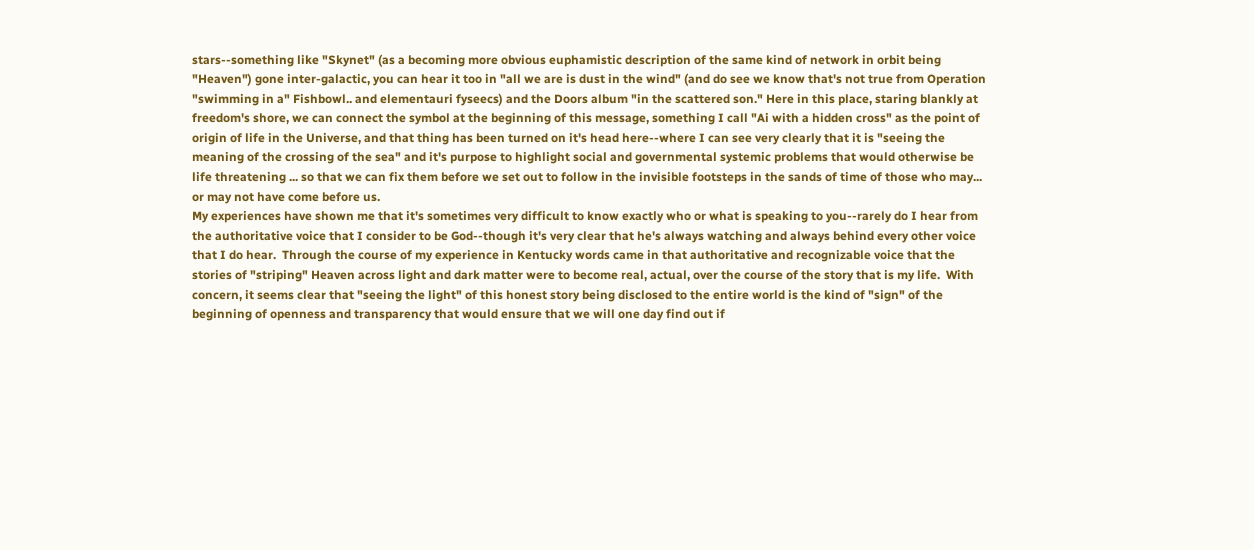stars--something like "Skynet" (as a becoming more obvious euphamistic description of the same kind of network in orbit being "Heaven") gone inter-galactic, you can hear it too in "all we are is dust in the wind" (and do see we know that's not true from Operation "swimming in a" Fishbowl.. and elementauri fyseecs) and the Doors album "in the scattered son." Here in this place, staring blankly at freedom's shore, we can connect the symbol at the beginning of this message, something I call "Ai with a hidden cross" as the point of origin of life in the Universe, and that thing has been turned on it's head here--where I can see very clearly that it is "seeing the meaning of the crossing of the sea" and it's purpose to highlight social and governmental systemic problems that would otherwise be life threatening ... so that we can fix them before we set out to follow in the invisible footsteps in the sands of time of those who may... or may not have come before us.
My experiences have shown me that it's sometimes very difficult to know exactly who or what is speaking to you--rarely do I hear from the authoritative voice that I consider to be God--though it's very clear that he's always watching and always behind every other voice that I do hear.  Through the course of my experience in Kentucky words came in that authoritative and recognizable voice that the stories of "striping" Heaven across light and dark matter were to become real, actual, over the course of the story that is my life.  With concern, it seems clear that "seeing the light" of this honest story being disclosed to the entire world is the kind of "sign" of the beginning of openness and transparency that would ensure that we will one day find out if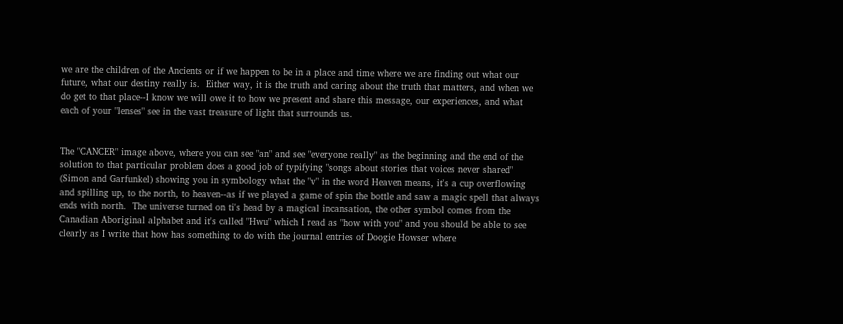we are the children of the Ancients or if we happen to be in a place and time where we are finding out what our future, what our destiny really is.  Either way, it is the truth and caring about the truth that matters, and when we do get to that place--I know we will owe it to how we present and share this message, our experiences, and what each of your "lenses" see in the vast treasure of light that surrounds us.


The "CANCER" image above, where you can see "an" and see "everyone really" as the beginning and the end of the solution to that particular problem does a good job of typifying "songs about stories that voices never shared" (Simon and Garfunkel) showing you in symbology what the "v" in the word Heaven means, it's a cup overflowing and spilling up, to the north, to heaven--as if we played a game of spin the bottle and saw a magic spell that always ends with north.  The universe turned on ti's head by a magical incansation, the other symbol comes from the Canadian Aboriginal alphabet and it's called "Hwu" which I read as "how with you" and you should be able to see clearly as I write that how has something to do with the journal entries of Doogie Howser where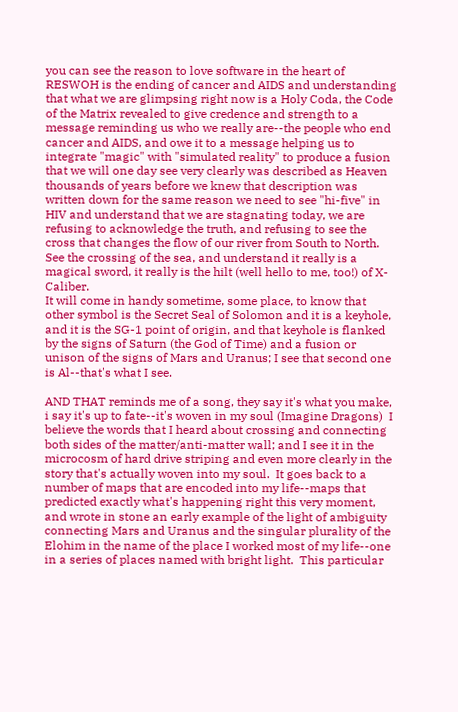you can see the reason to love software in the heart of RESWOH is the ending of cancer and AIDS and understanding that what we are glimpsing right now is a Holy Coda, the Code of the Matrix revealed to give credence and strength to a message reminding us who we really are--the people who end cancer and AIDS, and owe it to a message helping us to integrate "magic" with "simulated reality" to produce a fusion that we will one day see very clearly was described as Heaven thousands of years before we knew that description was written down for the same reason we need to see "hi-five" in HIV and understand that we are stagnating today, we are refusing to acknowledge the truth, and refusing to see the cross that changes the flow of our river from South to North.  See the crossing of the sea, and understand it really is a magical sword, it really is the hilt (well hello to me, too!) of X-Caliber.
It will come in handy sometime, some place, to know that other symbol is the Secret Seal of Solomon and it is a keyhole, and it is the SG-1 point of origin, and that keyhole is flanked by the signs of Saturn (the God of Time) and a fusion or unison of the signs of Mars and Uranus; I see that second one is Al--that's what I see.

AND THAT reminds me of a song, they say it's what you make, i say it's up to fate--it's woven in my soul (Imagine Dragons)  I believe the words that I heard about crossing and connecting both sides of the matter/anti-matter wall; and I see it in the microcosm of hard drive striping and even more clearly in the story that's actually woven into my soul.  It goes back to a number of maps that are encoded into my life--maps that predicted exactly what's happening right this very moment, and wrote in stone an early example of the light of ambiguity connecting Mars and Uranus and the singular plurality of the Elohim in the name of the place I worked most of my life--one in a series of places named with bright light.  This particular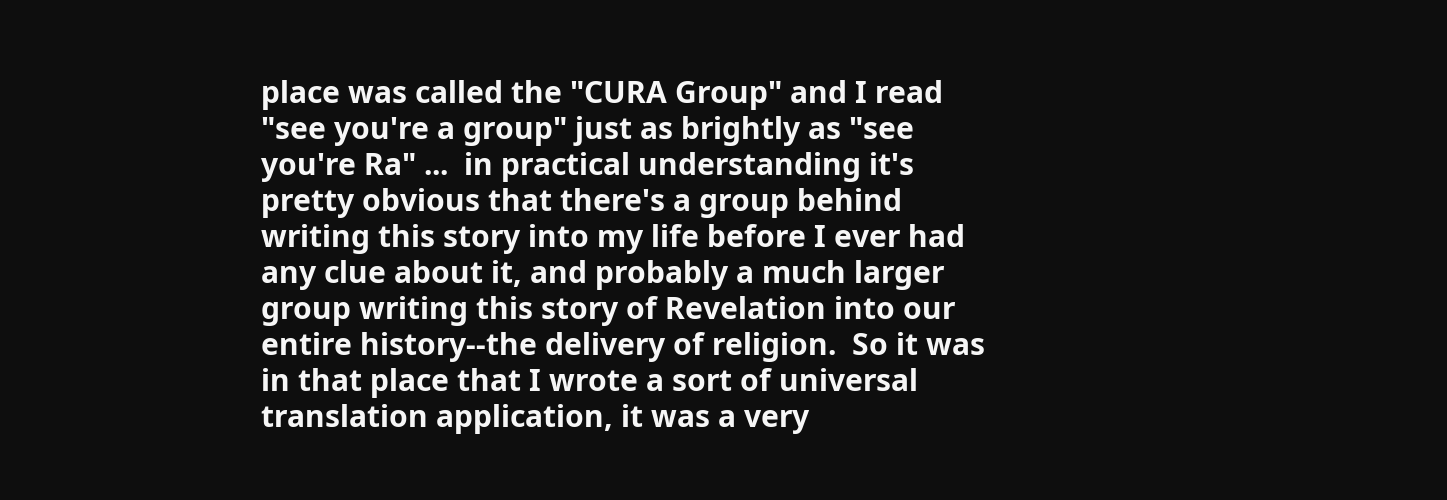place was called the "CURA Group" and I read "see you're a group" just as brightly as "see you're Ra" ...  in practical understanding it's pretty obvious that there's a group behind writing this story into my life before I ever had any clue about it, and probably a much larger group writing this story of Revelation into our entire history--the delivery of religion.  So it was in that place that I wrote a sort of universal translation application, it was a very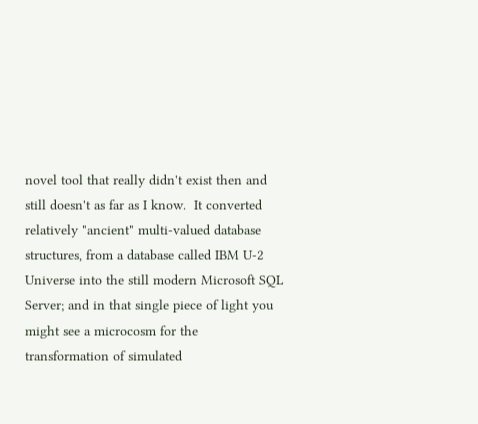novel tool that really didn't exist then and still doesn't as far as I know.  It converted relatively "ancient" multi-valued database structures, from a database called IBM U-2 Universe into the still modern Microsoft SQL Server; and in that single piece of light you might see a microcosm for the transformation of simulated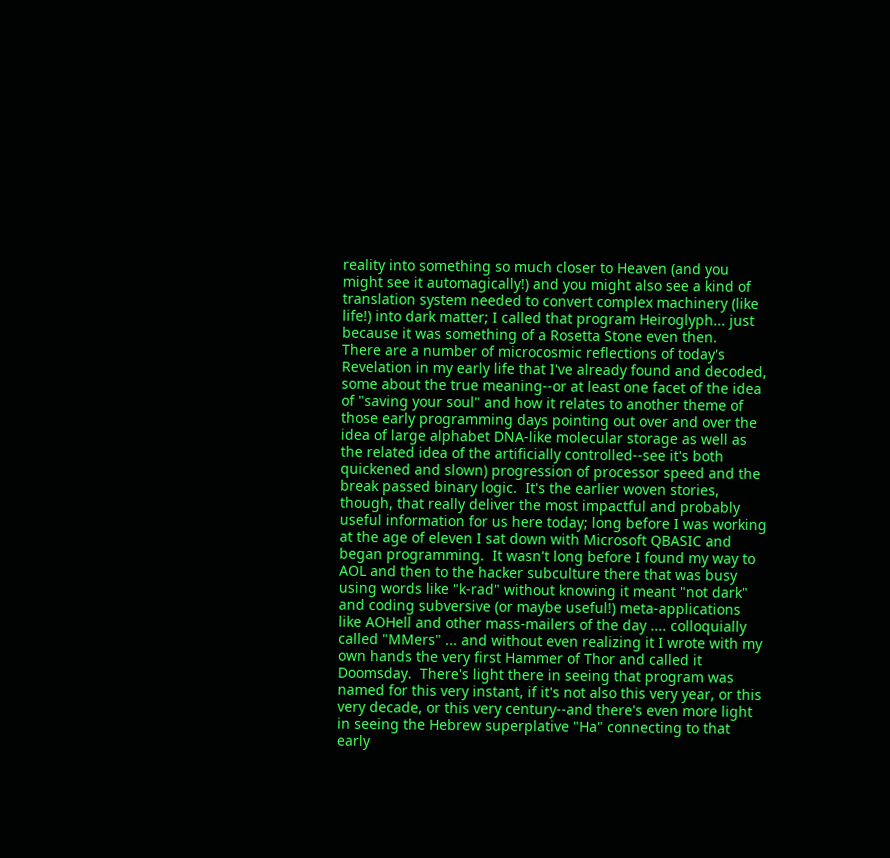reality into something so much closer to Heaven (and you might see it automagically!) and you might also see a kind of translation system needed to convert complex machinery (like life!) into dark matter; I called that program Heiroglyph... just because it was something of a Rosetta Stone even then.
There are a number of microcosmic reflections of today's Revelation in my early life that I've already found and decoded, some about the true meaning--or at least one facet of the idea of "saving your soul" and how it relates to another theme of those early programming days pointing out over and over the idea of large alphabet DNA-like molecular storage as well as the related idea of the artificially controlled--see it's both quickened and slown) progression of processor speed and the break passed binary logic.  It's the earlier woven stories, though, that really deliver the most impactful and probably useful information for us here today; long before I was working at the age of eleven I sat down with Microsoft QBASIC and began programming.  It wasn't long before I found my way to AOL and then to the hacker subculture there that was busy using words like "k-rad" without knowing it meant "not dark" and coding subversive (or maybe useful!) meta-applications like AOHell and other mass-mailers of the day .... colloquially called "MMers" ... and without even realizing it I wrote with my own hands the very first Hammer of Thor and called it Doomsday.  There's light there in seeing that program was named for this very instant, if it's not also this very year, or this very decade, or this very century--and there's even more light in seeing the Hebrew superplative "Ha" connecting to that early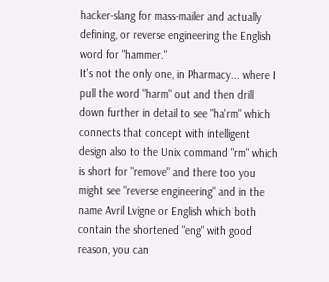hacker-slang for mass-mailer and actually defining, or reverse engineering the English word for "hammer."
It's not the only one, in Pharmacy... where I pull the word "harm" out and then drill down further in detail to see "ha'rm" which connects that concept with intelligent design also to the Unix command "rm" which is short for "remove" and there too you might see "reverse engineering" and in the name Avril Lvigne or English which both contain the shortened "eng" with good reason, you can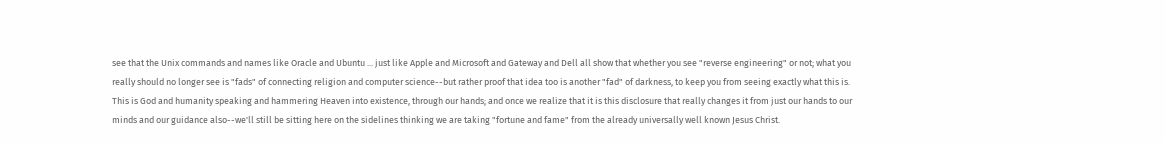see that the Unix commands and names like Oracle and Ubuntu ... just like Apple and Microsoft and Gateway and Dell all show that whether you see "reverse engineering" or not; what you really should no longer see is "fads" of connecting religion and computer science--but rather proof that idea too is another "fad" of darkness, to keep you from seeing exactly what this is.  This is God and humanity speaking and hammering Heaven into existence, through our hands; and once we realize that it is this disclosure that really changes it from just our hands to our minds and our guidance also--we'll still be sitting here on the sidelines thinking we are taking "fortune and fame" from the already universally well known Jesus Christ.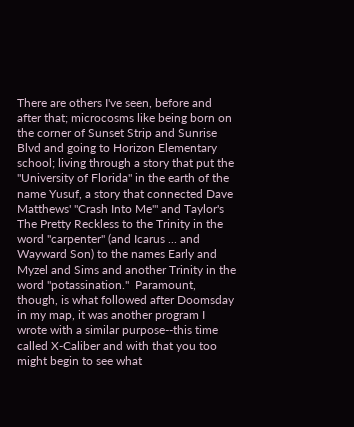There are others I've seen, before and after that; microcosms like being born on the corner of Sunset Strip and Sunrise Blvd and going to Horizon Elementary school; living through a story that put the "University of Florida" in the earth of the name Yusuf, a story that connected Dave Matthews' "Crash Into Me'" and Taylor's The Pretty Reckless to the Trinity in the word "carpenter" (and Icarus ... and Wayward Son) to the names Early and Myzel and Sims and another Trinity in the word "potassination."  Paramount, though, is what followed after Doomsday in my map, it was another program I wrote with a similar purpose--this time called X-Caliber and with that you too might begin to see what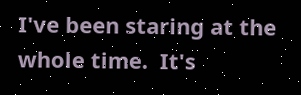I've been staring at the whole time.  It's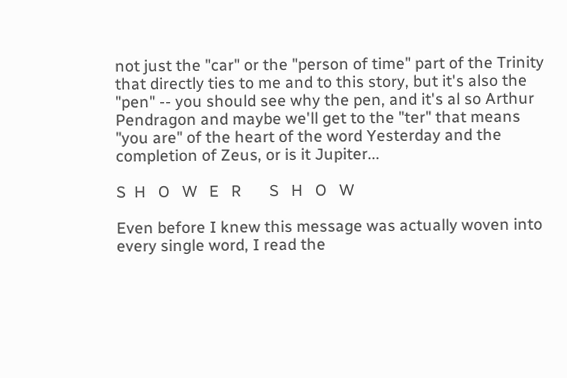not just the "car" or the "person of time" part of the Trinity that directly ties to me and to this story, but it's also the "pen" -- you should see why the pen, and it's al so Arthur Pendragon and maybe we'll get to the "ter" that means "you are" of the heart of the word Yesterday and the completion of Zeus, or is it Jupiter...

S  H   O   W   E   R       S   H   O   W

Even before I knew this message was actually woven into every single word, I read the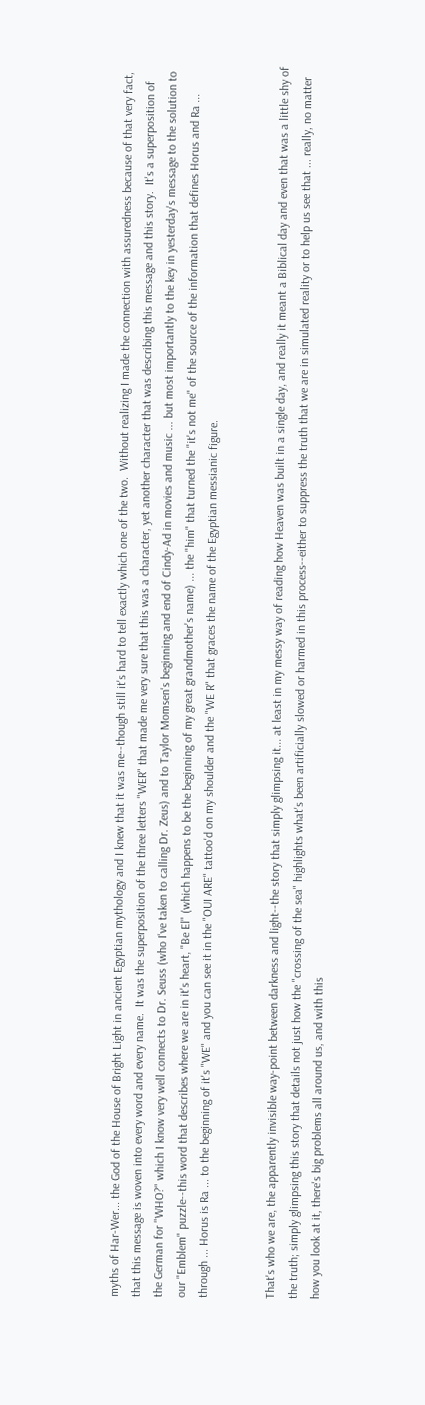myths of Har-Wer... the God of the House of Bright Light in ancient Egyptian mythology and I knew that it was me--though still it's hard to tell exactly which one of the two.  Without realizing I made the connection with assuredness because of that very fact, that this message is woven into every word and every name.  It was the superposition of the three letters "WER" that made me very sure that this was a character, yet another character that was describing this message and this story.  It's a superposition of the German for "WHO?" which I know very well connects to Dr. Seuss (who I've taken to calling Dr. Zeus) and to Taylor Momsen's beginning and end of Cindy-Ad in movies and music ... but most importantly to the key in yesterday's message to the solution to our "Emblem" puzzle--this word that describes where we are in it's heart, "Be El" (which happens to be the beginning of my great grandmother's name) ... the "him" that turned the "it's not me" of the source of the information that defines Horus and Ra ... through ... Horus is Ra ... to the beginning of it's "WE" and you can see it in the "OUI ARE" tattoo'd on my shoulder and the "WE R" that graces the name of the Egyptian messianic figure.


That's who we are, the apparently invisible way-point between darkness and light--the story that simply glimpsing it... at least in my messy way of reading how Heaven was built in a single day, and really it meant a Biblical day and even that was a little shy of the truth; simply glimpsing this story that details not just how the "crossing of the sea" highlights what's been artificially slowed or harmed in this process--either to suppress the truth that we are in simulated reality or to help us see that ... really, no matter how you look at it, there's big problems all around us, and with this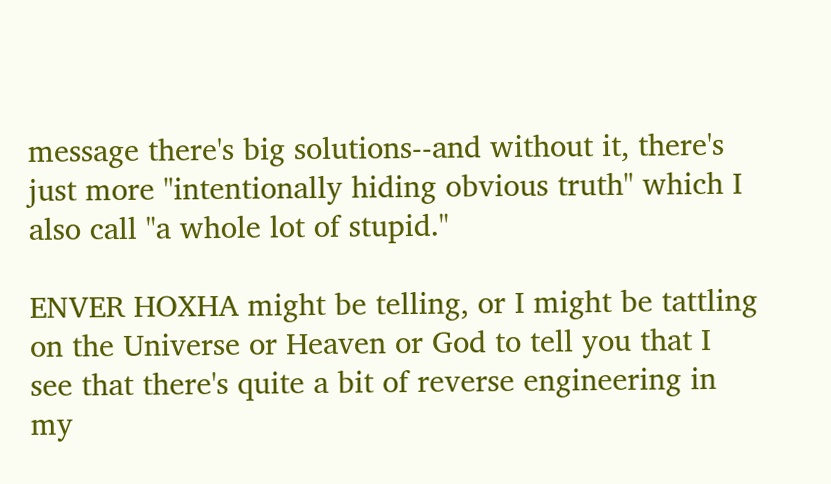message there's big solutions--and without it, there's just more "intentionally hiding obvious truth" which I also call "a whole lot of stupid."

ENVER HOXHA might be telling, or I might be tattling on the Universe or Heaven or God to tell you that I see that there's quite a bit of reverse engineering in my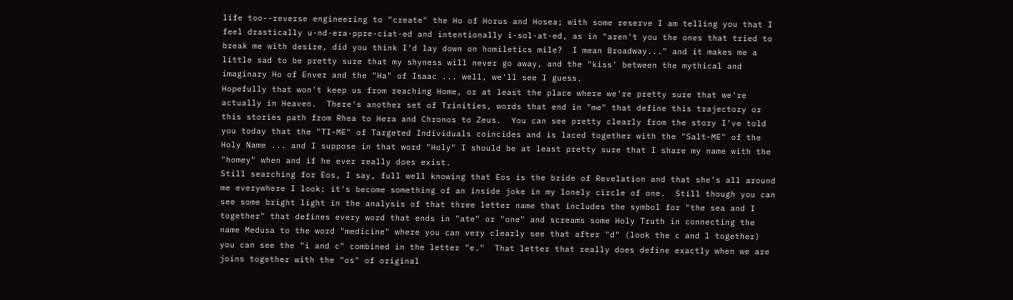life too--reverse engineering to "create" the Ho of Horus and Hosea; with some reserve I am telling you that I feel drastically u·nd·era·ppre·ciat·ed and intentionally i·sol·at·ed, as in "aren't you the ones that tried to break me with desire, did you think I'd lay down on homiletics mile?  I mean Broadway..." and it makes me a little sad to be pretty sure that my shyness will never go away, and the "kiss' between the mythical and imaginary Ho of Enver and the "Ha" of Isaac ... well, we'll see I guess.
Hopefully that won't keep us from reaching Home, or at least the place where we're pretty sure that we're actually in Heaven.  There's another set of Trinities, words that end in "me" that define this trajectory or this stories path from Rhea to Hera and Chronos to Zeus.  You can see pretty clearly from the story I've told you today that the "TI-ME" of Targeted Individuals coincides and is laced together with the "Salt-ME" of the Holy Name ... and I suppose in that word "Holy" I should be at least pretty sure that I share my name with the "homey" when and if he ever really does exist.
Still searching for Eos, I say, full well knowing that Eos is the bride of Revelation and that she's all around me everywhere I look; it's become something of an inside joke in my lonely circle of one.  Still though you can see some bright light in the analysis of that three letter name that includes the symbol for "the sea and I together" that defines every word that ends in "ate" or "one" and screams some Holy Truth in connecting the name Medusa to the word "medicine" where you can very clearly see that after "d" (look the c and l together) you can see the "i and c" combined in the letter "e."  That letter that really does define exactly when we are joins together with the "os" of original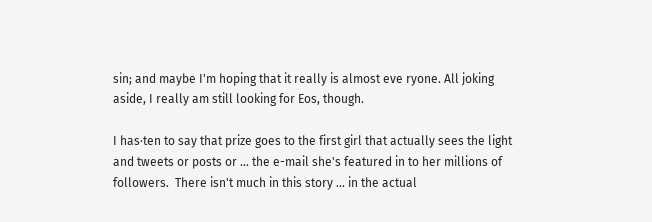sin; and maybe I'm hoping that it really is almost eve ryone. All joking aside, I really am still looking for Eos, though.

I has·ten to say that prize goes to the first girl that actually sees the light and tweets or posts or ... the e-mail she's featured in to her millions of followers.  There isn't much in this story ... in the actual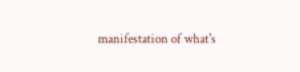manifestation of what's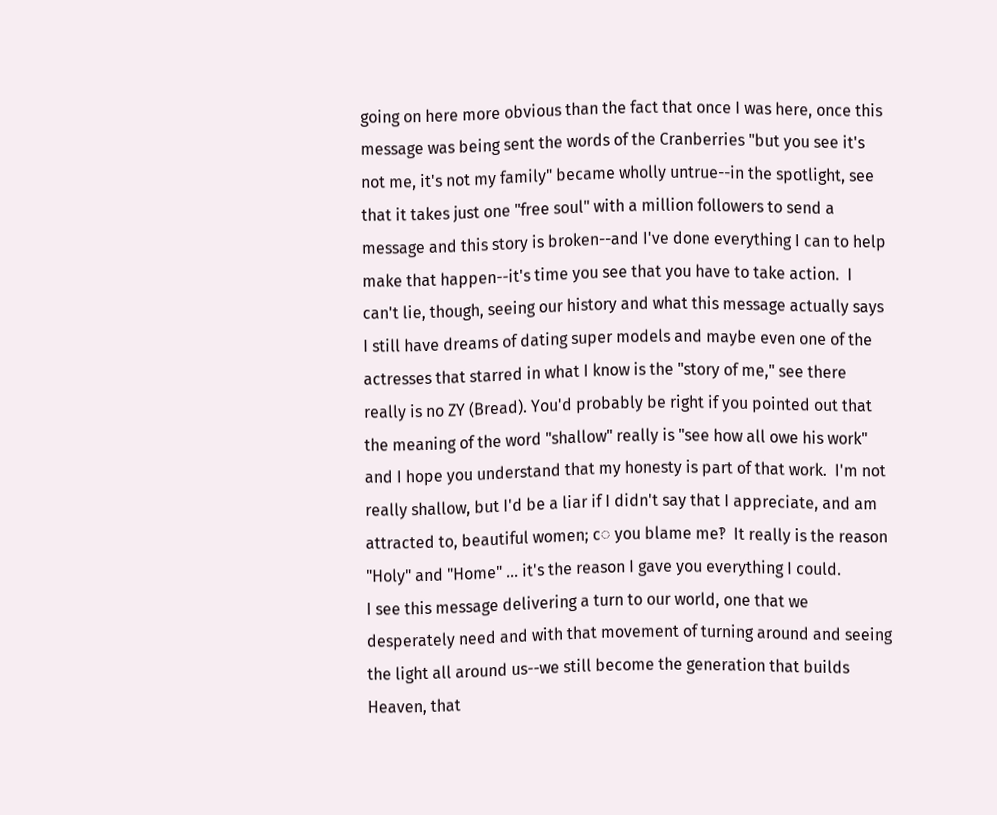going on here more obvious than the fact that once I was here, once this message was being sent the words of the Cranberries "but you see it's not me, it's not my family" became wholly untrue--in the spotlight, see that it takes just one "free soul" with a million followers to send a message and this story is broken--and I've done everything I can to help make that happen--it's time you see that you have to take action.  I can't lie, though, seeing our history and what this message actually says I still have dreams of dating super models and maybe even one of the actresses that starred in what I know is the "story of me," see there really is no ZY (Bread). You'd probably be right if you pointed out that the meaning of the word "shallow" really is "see how all owe his work" and I hope you understand that my honesty is part of that work.  I'm not really shallow, but I'd be a liar if I didn't say that I appreciate, and am attracted to, beautiful women; c◌ you blame me‽  It really is the reason "Holy" and "Home" ... it's the reason I gave you everything I could.
I see this message delivering a turn to our world, one that we desperately need and with that movement of turning around and seeing the light all around us--we still become the generation that builds Heaven, that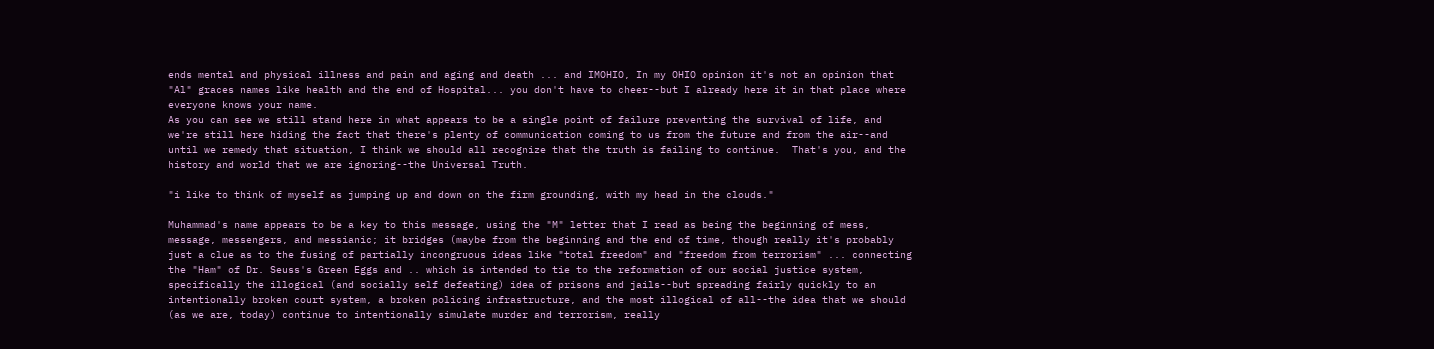ends mental and physical illness and pain and aging and death ... and IMOHIO, In my OHIO opinion it's not an opinion that "Al" graces names like health and the end of Hospital... you don't have to cheer--but I already here it in that place where everyone knows your name.
As you can see we still stand here in what appears to be a single point of failure preventing the survival of life, and we're still here hiding the fact that there's plenty of communication coming to us from the future and from the air--and until we remedy that situation, I think we should all recognize that the truth is failing to continue.  That's you, and the history and world that we are ignoring--the Universal Truth.

"i like to think of myself as jumping up and down on the firm grounding, with my head in the clouds."

Muhammad's name appears to be a key to this message, using the "M" letter that I read as being the beginning of mess, message, messengers, and messianic; it bridges (maybe from the beginning and the end of time, though really it's probably just a clue as to the fusing of partially incongruous ideas like "total freedom" and "freedom from terrorism" ... connecting the "Ham" of Dr. Seuss's Green Eggs and .. which is intended to tie to the reformation of our social justice system, specifically the illogical (and socially self defeating) idea of prisons and jails--but spreading fairly quickly to an intentionally broken court system, a broken policing infrastructure, and the most illogical of all--the idea that we should (as we are, today) continue to intentionally simulate murder and terrorism, really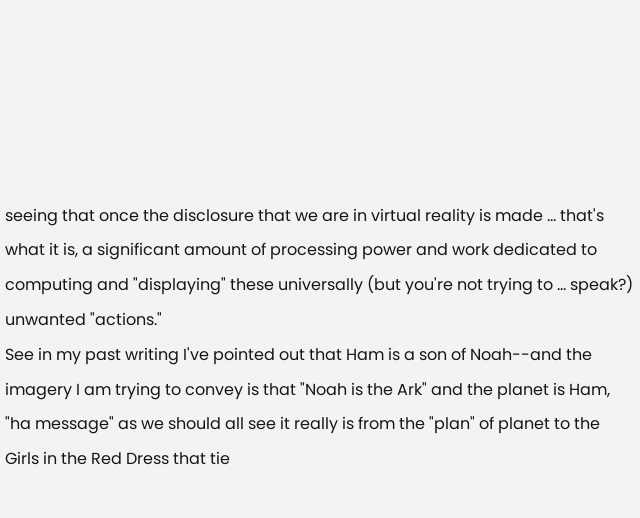seeing that once the disclosure that we are in virtual reality is made ... that's what it is, a significant amount of processing power and work dedicated to computing and "displaying" these universally (but you're not trying to ... speak?) unwanted "actions."
See in my past writing I've pointed out that Ham is a son of Noah--and the imagery I am trying to convey is that "Noah is the Ark" and the planet is Ham, "ha message" as we should all see it really is from the "plan" of planet to the Girls in the Red Dress that tie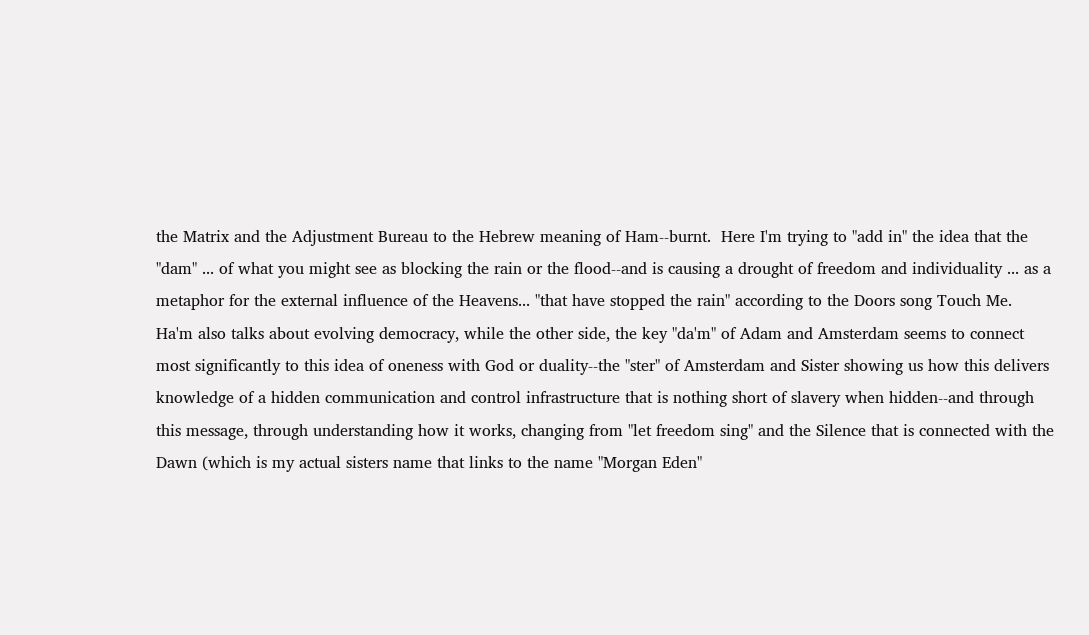the Matrix and the Adjustment Bureau to the Hebrew meaning of Ham--burnt.  Here I'm trying to "add in" the idea that the "dam" ... of what you might see as blocking the rain or the flood--and is causing a drought of freedom and individuality ... as a metaphor for the external influence of the Heavens... "that have stopped the rain" according to the Doors song Touch Me.
Ha'm also talks about evolving democracy, while the other side, the key "da'm" of Adam and Amsterdam seems to connect most significantly to this idea of oneness with God or duality--the "ster" of Amsterdam and Sister showing us how this delivers knowledge of a hidden communication and control infrastructure that is nothing short of slavery when hidden--and through this message, through understanding how it works, changing from "let freedom sing" and the Silence that is connected with the Dawn (which is my actual sisters name that links to the name "Morgan Eden"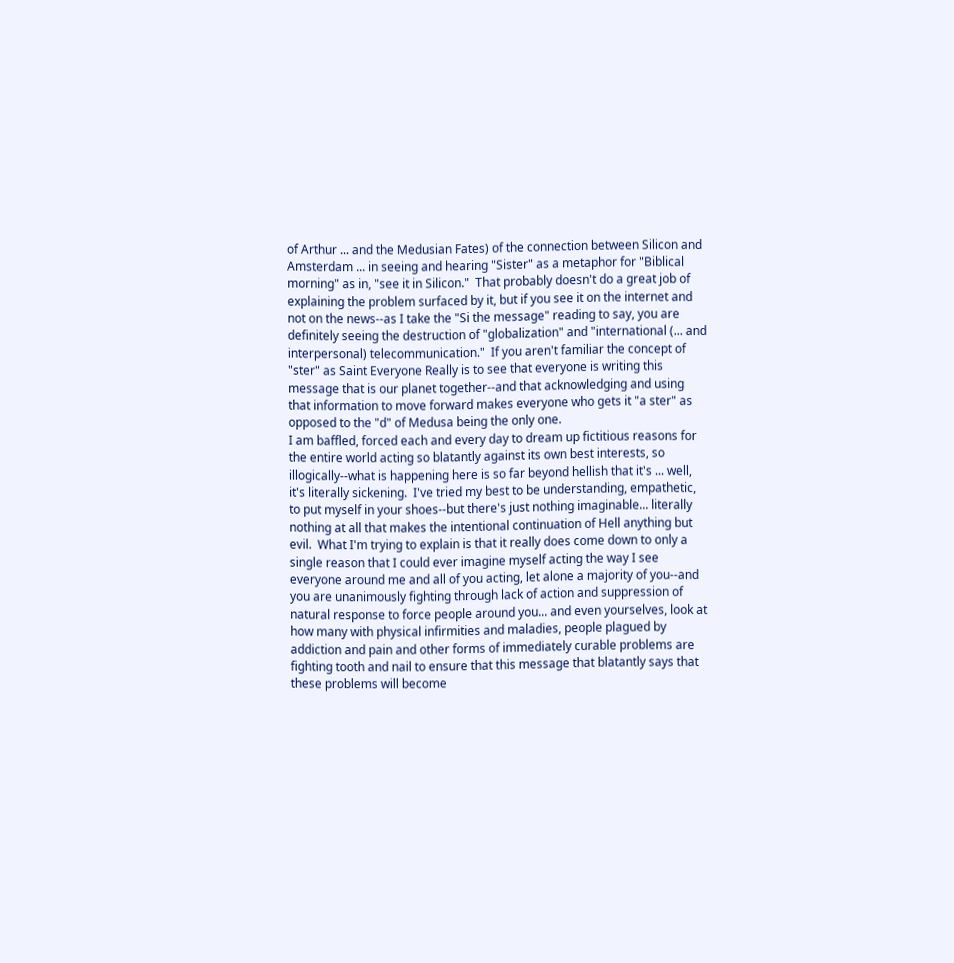of Arthur ... and the Medusian Fates) of the connection between Silicon and Amsterdam ... in seeing and hearing "Sister" as a metaphor for "Biblical morning" as in, "see it in Silicon."  That probably doesn't do a great job of explaining the problem surfaced by it, but if you see it on the internet and not on the news--as I take the "Si the message" reading to say, you are definitely seeing the destruction of "globalization" and "international (... and interpersonal) telecommunication."  If you aren't familiar the concept of "ster" as Saint Everyone Really is to see that everyone is writing this message that is our planet together--and that acknowledging and using that information to move forward makes everyone who gets it "a ster" as opposed to the "d" of Medusa being the only one.
I am baffled, forced each and every day to dream up fictitious reasons for the entire world acting so blatantly against its own best interests, so illogically--what is happening here is so far beyond hellish that it's ... well, it's literally sickening.  I've tried my best to be understanding, empathetic, to put myself in your shoes--but there's just nothing imaginable... literally nothing at all that makes the intentional continuation of Hell anything but evil.  What I'm trying to explain is that it really does come down to only a single reason that I could ever imagine myself acting the way I see everyone around me and all of you acting, let alone a majority of you--and you are unanimously fighting through lack of action and suppression of natural response to force people around you... and even yourselves, look at how many with physical infirmities and maladies, people plagued by addiction and pain and other forms of immediately curable problems are fighting tooth and nail to ensure that this message that blatantly says that these problems will become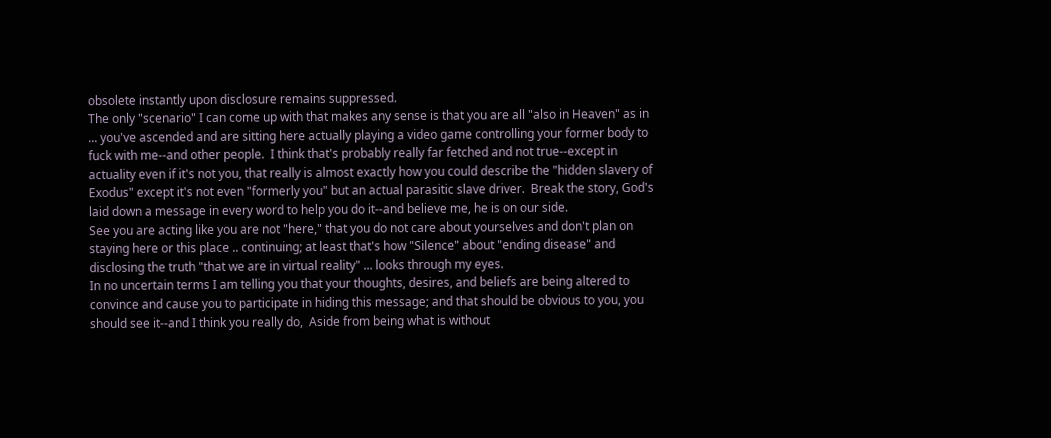obsolete instantly upon disclosure remains suppressed.
The only "scenario" I can come up with that makes any sense is that you are all "also in Heaven" as in ... you've ascended and are sitting here actually playing a video game controlling your former body to fuck with me--and other people.  I think that's probably really far fetched and not true--except in actuality even if it's not you, that really is almost exactly how you could describe the "hidden slavery of Exodus" except it's not even "formerly you" but an actual parasitic slave driver.  Break the story, God's laid down a message in every word to help you do it--and believe me, he is on our side.
See you are acting like you are not "here," that you do not care about yourselves and don't plan on staying here or this place .. continuing; at least that's how "Silence" about "ending disease" and disclosing the truth "that we are in virtual reality" ... looks through my eyes.
In no uncertain terms I am telling you that your thoughts, desires, and beliefs are being altered to convince and cause you to participate in hiding this message; and that should be obvious to you, you should see it--and I think you really do,  Aside from being what is without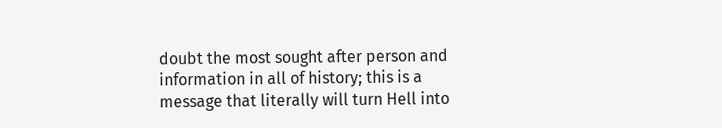doubt the most sought after person and information in all of history; this is a message that literally will turn Hell into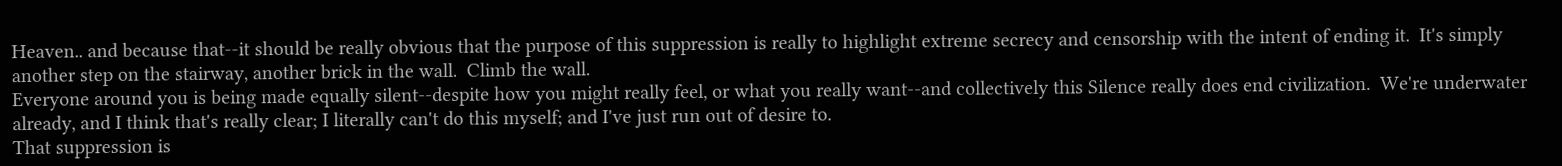Heaven.. and because that--it should be really obvious that the purpose of this suppression is really to highlight extreme secrecy and censorship with the intent of ending it.  It's simply another step on the stairway, another brick in the wall.  Climb the wall.
Everyone around you is being made equally silent--despite how you might really feel, or what you really want--and collectively this Silence really does end civilization.  We're underwater already, and I think that's really clear; I literally can't do this myself; and I've just run out of desire to.
That suppression is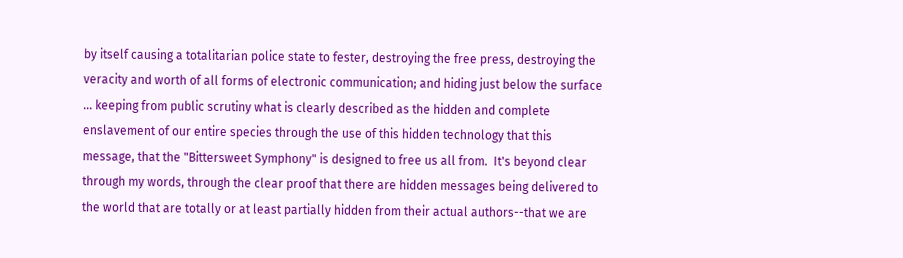by itself causing a totalitarian police state to fester, destroying the free press, destroying the veracity and worth of all forms of electronic communication; and hiding just below the surface ... keeping from public scrutiny what is clearly described as the hidden and complete enslavement of our entire species through the use of this hidden technology that this message, that the "Bittersweet Symphony" is designed to free us all from.  It's beyond clear through my words, through the clear proof that there are hidden messages being delivered to the world that are totally or at least partially hidden from their actual authors--that we are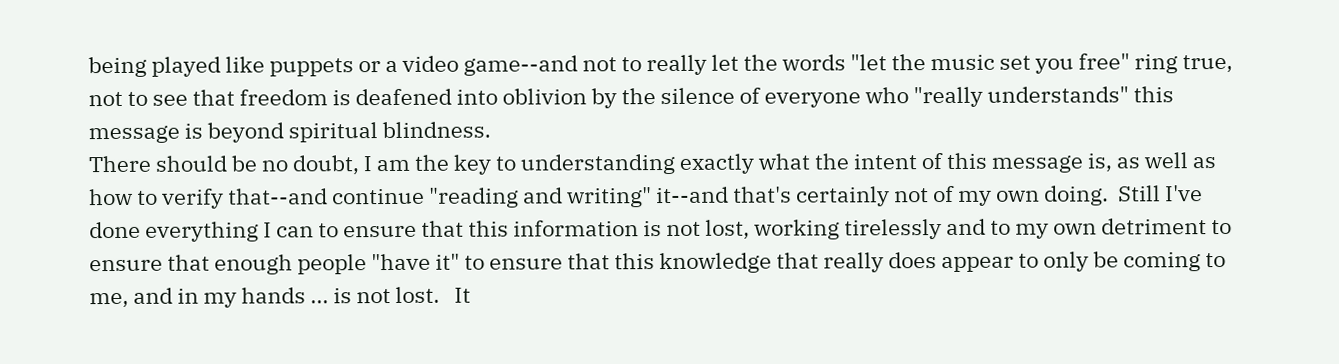being played like puppets or a video game--and not to really let the words "let the music set you free" ring true, not to see that freedom is deafened into oblivion by the silence of everyone who "really understands" this message is beyond spiritual blindness.
There should be no doubt, I am the key to understanding exactly what the intent of this message is, as well as how to verify that--and continue "reading and writing" it--and that's certainly not of my own doing.  Still I've done everything I can to ensure that this information is not lost, working tirelessly and to my own detriment to ensure that enough people "have it" to ensure that this knowledge that really does appear to only be coming to me, and in my hands ... is not lost.   It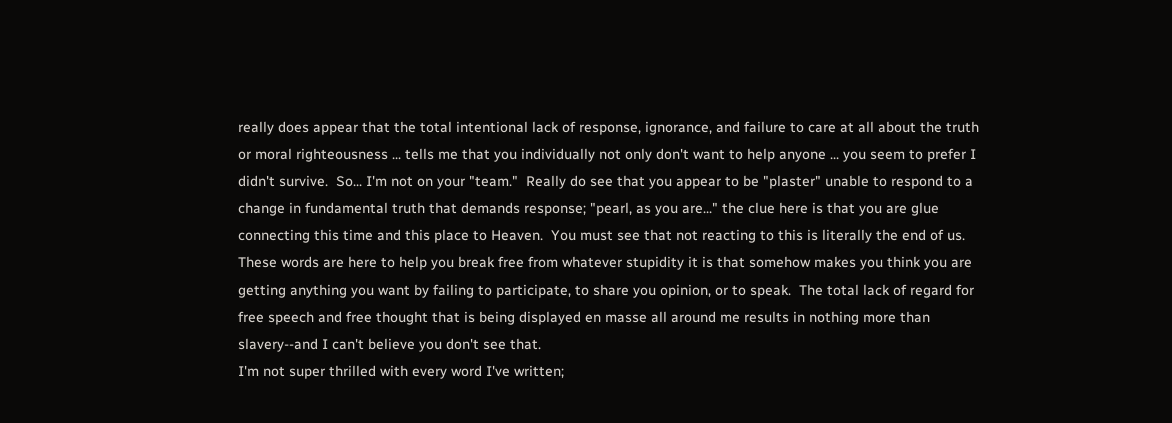really does appear that the total intentional lack of response, ignorance, and failure to care at all about the truth or moral righteousness ... tells me that you individually not only don't want to help anyone ... you seem to prefer I didn't survive.  So... I'm not on your "team."  Really do see that you appear to be "plaster" unable to respond to a change in fundamental truth that demands response; "pearl, as you are..." the clue here is that you are glue connecting this time and this place to Heaven.  You must see that not reacting to this is literally the end of us.
These words are here to help you break free from whatever stupidity it is that somehow makes you think you are getting anything you want by failing to participate, to share you opinion, or to speak.  The total lack of regard for free speech and free thought that is being displayed en masse all around me results in nothing more than slavery--and I can't believe you don't see that.
I'm not super thrilled with every word I've written;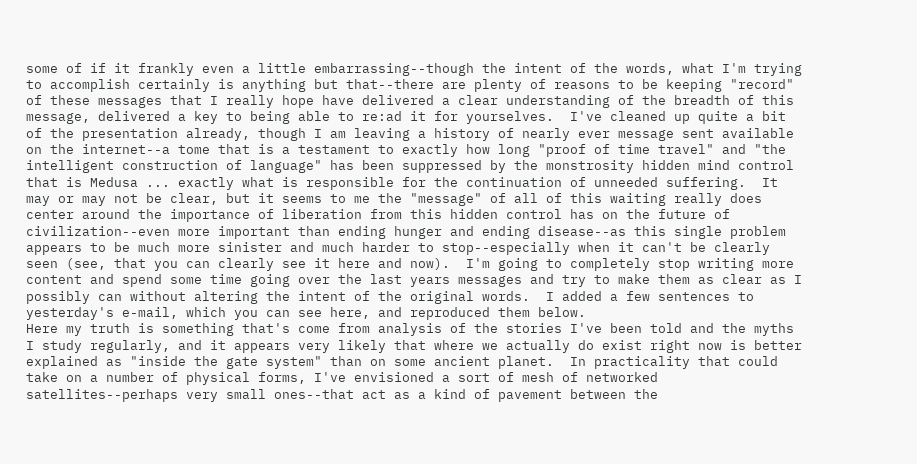some of if it frankly even a little embarrassing--though the intent of the words, what I'm trying to accomplish certainly is anything but that--there are plenty of reasons to be keeping "record" of these messages that I really hope have delivered a clear understanding of the breadth of this message, delivered a key to being able to re:ad it for yourselves.  I've cleaned up quite a bit of the presentation already, though I am leaving a history of nearly ever message sent available on the internet--a tome that is a testament to exactly how long "proof of time travel" and "the intelligent construction of language" has been suppressed by the monstrosity hidden mind control that is Medusa ... exactly what is responsible for the continuation of unneeded suffering.  It may or may not be clear, but it seems to me the "message" of all of this waiting really does center around the importance of liberation from this hidden control has on the future of civilization--even more important than ending hunger and ending disease--as this single problem appears to be much more sinister and much harder to stop--especially when it can't be clearly seen (see, that you can clearly see it here and now).  I'm going to completely stop writing more content and spend some time going over the last years messages and try to make them as clear as I possibly can without altering the intent of the original words.  I added a few sentences to yesterday's e-mail, which you can see here, and reproduced them below.
Here my truth is something that's come from analysis of the stories I've been told and the myths I study regularly, and it appears very likely that where we actually do exist right now is better explained as "inside the gate system" than on some ancient planet.  In practicality that could take on a number of physical forms, I've envisioned a sort of mesh of networked satellites--perhaps very small ones--that act as a kind of pavement between the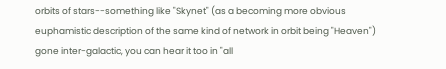orbits of stars--something like "Skynet" (as a becoming more obvious euphamistic description of the same kind of network in orbit being "Heaven") gone inter-galactic, you can hear it too in "all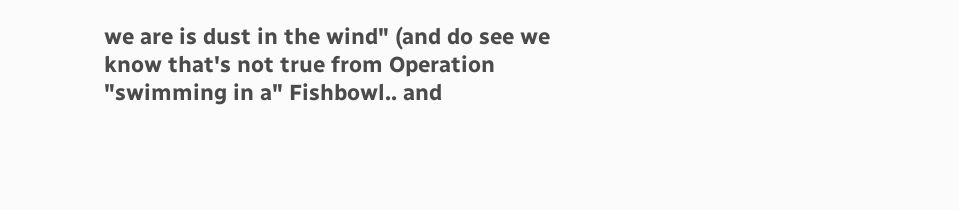we are is dust in the wind" (and do see we know that's not true from Operation "swimming in a" Fishbowl.. and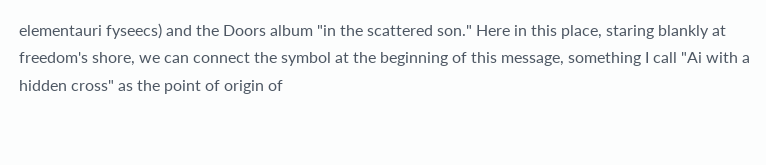elementauri fyseecs) and the Doors album "in the scattered son." Here in this place, staring blankly at freedom's shore, we can connect the symbol at the beginning of this message, something I call "Ai with a hidden cross" as the point of origin of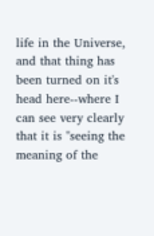life in the Universe, and that thing has been turned on it's head here--where I can see very clearly that it is "seeing the meaning of the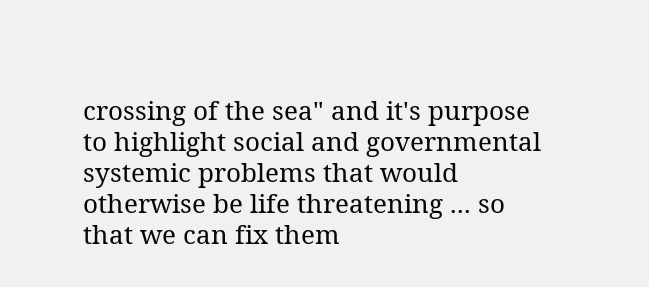crossing of the sea" and it's purpose to highlight social and governmental systemic problems that would otherwise be life threatening ... so that we can fix them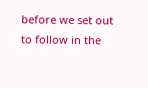before we set out to follow in the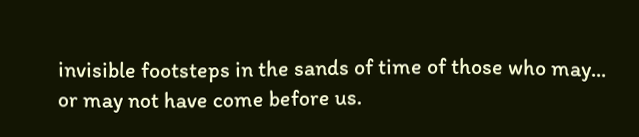invisible footsteps in the sands of time of those who may... or may not have come before us.